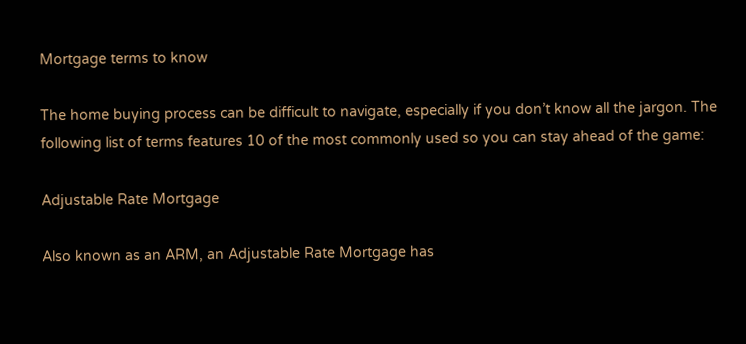Mortgage terms to know

The home buying process can be difficult to navigate, especially if you don’t know all the jargon. The following list of terms features 10 of the most commonly used so you can stay ahead of the game:

Adjustable Rate Mortgage

Also known as an ARM, an Adjustable Rate Mortgage has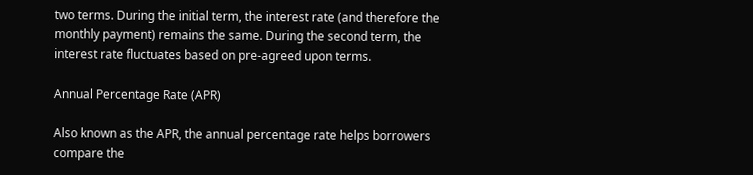two terms. During the initial term, the interest rate (and therefore the monthly payment) remains the same. During the second term, the interest rate fluctuates based on pre-agreed upon terms.

Annual Percentage Rate (APR)

Also known as the APR, the annual percentage rate helps borrowers compare the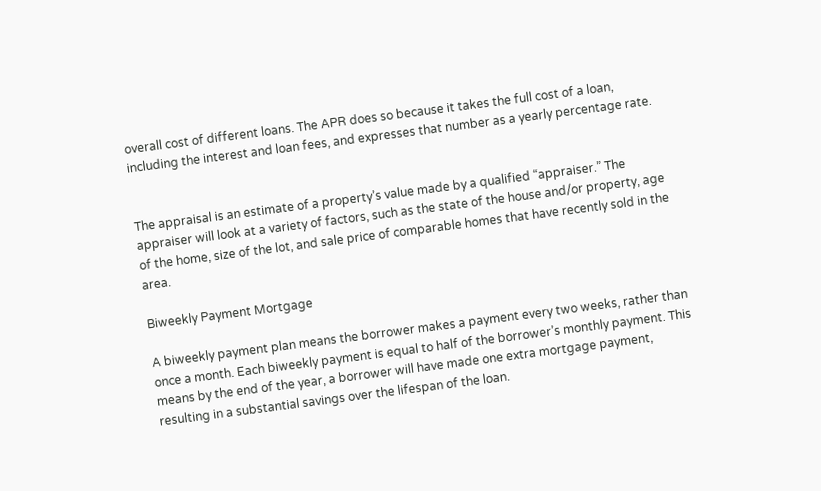overall cost of different loans. The APR does so because it takes the full cost of a loan, including the interest and loan fees, and expresses that number as a yearly percentage rate.


The appraisal is an estimate of a property’s value made by a qualified “appraiser.” The appraiser will look at a variety of factors, such as the state of the house and/or property, age of the home, size of the lot, and sale price of comparable homes that have recently sold in the area.

Biweekly Payment Mortgage

A biweekly payment plan means the borrower makes a payment every two weeks, rather than once a month. Each biweekly payment is equal to half of the borrower’s monthly payment. This means by the end of the year, a borrower will have made one extra mortgage payment, resulting in a substantial savings over the lifespan of the loan.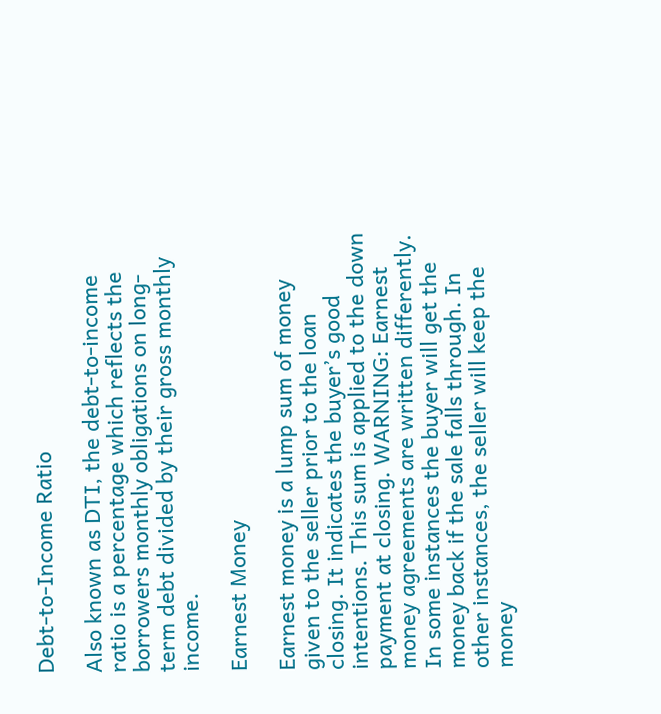Debt-to-Income Ratio

Also known as DTI, the debt-to-income ratio is a percentage which reflects the borrowers monthly obligations on long-term debt divided by their gross monthly income.

Earnest Money

Earnest money is a lump sum of money given to the seller prior to the loan closing. It indicates the buyer’s good intentions. This sum is applied to the down payment at closing. WARNING: Earnest money agreements are written differently. In some instances the buyer will get the money back if the sale falls through. In other instances, the seller will keep the money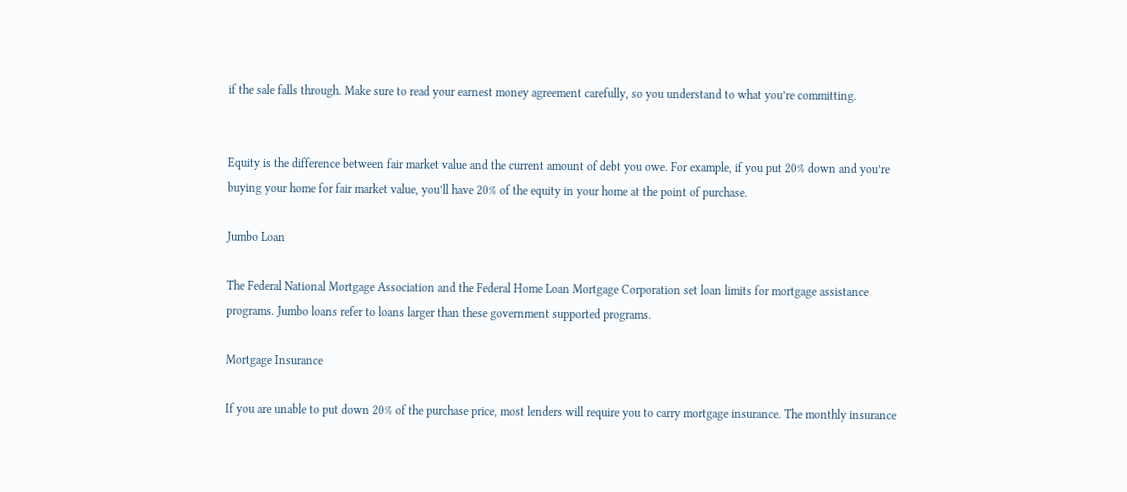if the sale falls through. Make sure to read your earnest money agreement carefully, so you understand to what you’re committing.


Equity is the difference between fair market value and the current amount of debt you owe. For example, if you put 20% down and you’re buying your home for fair market value, you’ll have 20% of the equity in your home at the point of purchase.

Jumbo Loan

The Federal National Mortgage Association and the Federal Home Loan Mortgage Corporation set loan limits for mortgage assistance programs. Jumbo loans refer to loans larger than these government supported programs.

Mortgage Insurance

If you are unable to put down 20% of the purchase price, most lenders will require you to carry mortgage insurance. The monthly insurance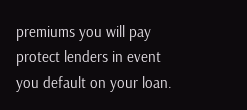premiums you will pay protect lenders in event you default on your loan.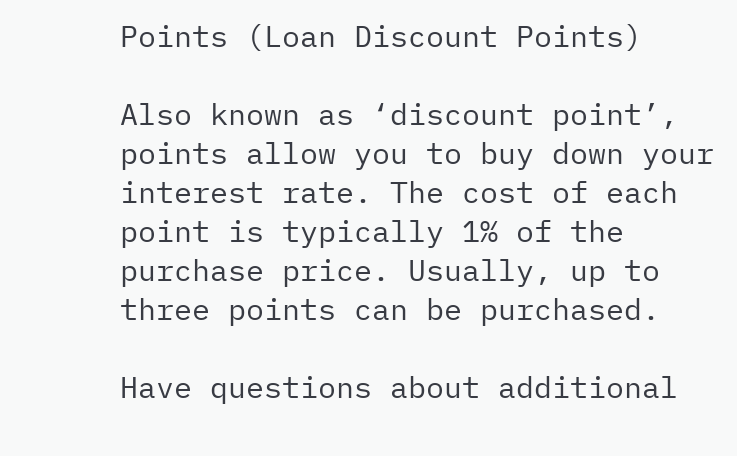Points (Loan Discount Points)

Also known as ‘discount point’, points allow you to buy down your interest rate. The cost of each point is typically 1% of the purchase price. Usually, up to three points can be purchased.

Have questions about additional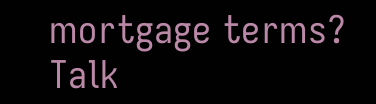mortgage terms? Talk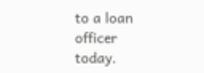to a loan officer today.